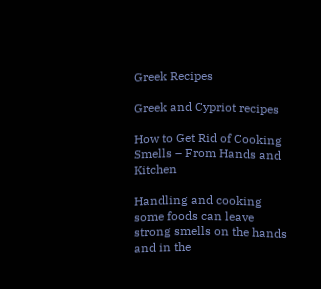Greek Recipes

Greek and Cypriot recipes

How to Get Rid of Cooking Smells – From Hands and Kitchen

Handling and cooking some foods can leave strong smells on the hands and in the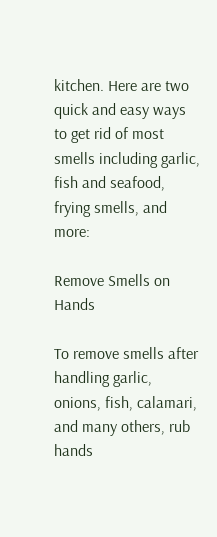kitchen. Here are two quick and easy ways to get rid of most smells including garlic, fish and seafood, frying smells, and more:

Remove Smells on Hands

To remove smells after handling garlic, onions, fish, calamari, and many others, rub hands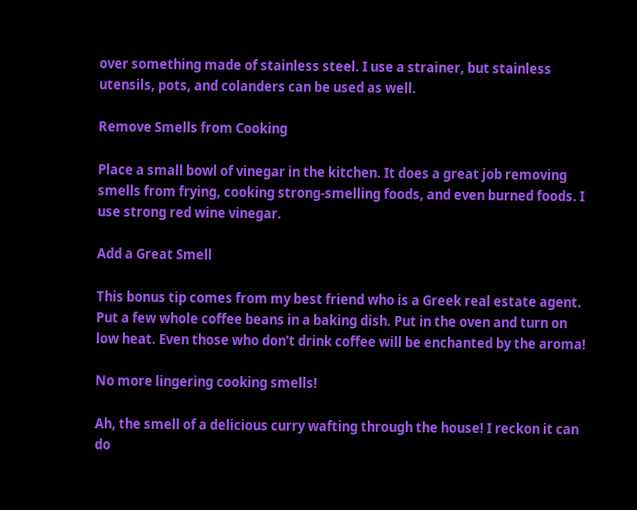over something made of stainless steel. I use a strainer, but stainless utensils, pots, and colanders can be used as well.

Remove Smells from Cooking

Place a small bowl of vinegar in the kitchen. It does a great job removing smells from frying, cooking strong-smelling foods, and even burned foods. I use strong red wine vinegar.

Add a Great Smell

This bonus tip comes from my best friend who is a Greek real estate agent. Put a few whole coffee beans in a baking dish. Put in the oven and turn on low heat. Even those who don’t drink coffee will be enchanted by the aroma!

No more lingering cooking smells!

Ah, the smell of a delicious curry wafting through the house! I reckon it can do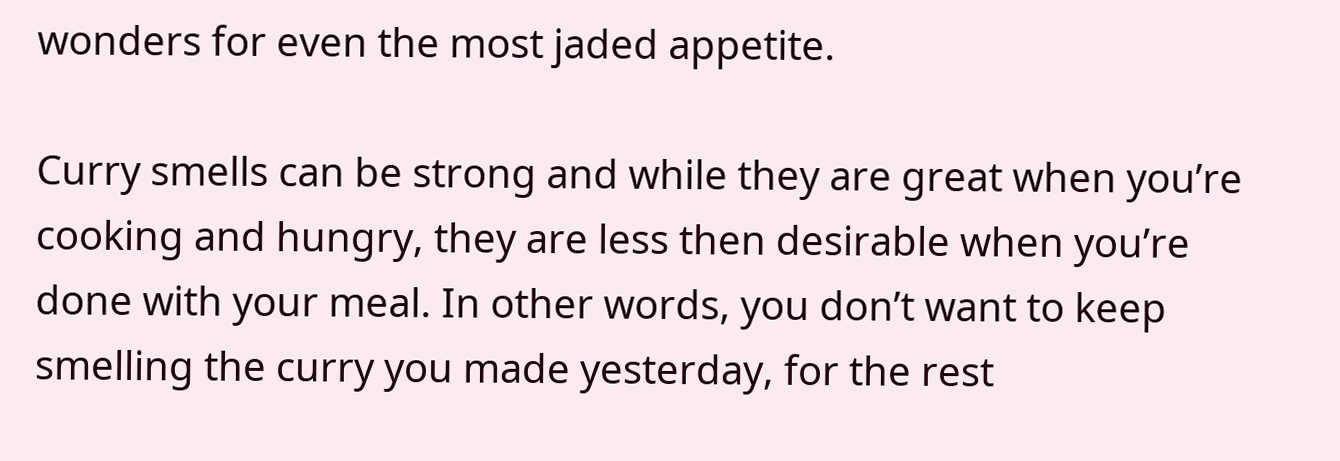wonders for even the most jaded appetite.

Curry smells can be strong and while they are great when you’re cooking and hungry, they are less then desirable when you’re done with your meal. In other words, you don’t want to keep smelling the curry you made yesterday, for the rest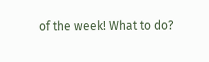of the week! What to do?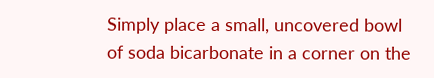Simply place a small, uncovered bowl of soda bicarbonate in a corner on the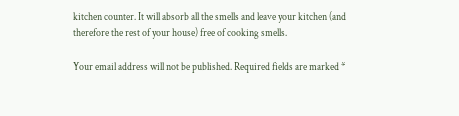kitchen counter. It will absorb all the smells and leave your kitchen (and therefore the rest of your house) free of cooking smells.

Your email address will not be published. Required fields are marked *